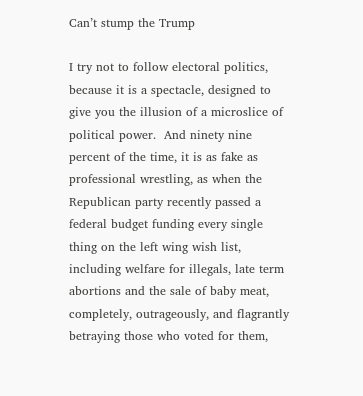Can’t stump the Trump

I try not to follow electoral politics, because it is a spectacle, designed to give you the illusion of a microslice of political power.  And ninety nine percent of the time, it is as fake as professional wrestling, as when the Republican party recently passed a federal budget funding every single thing on the left wing wish list, including welfare for illegals, late term abortions and the sale of baby meat, completely, outrageously, and flagrantly betraying those who voted for them,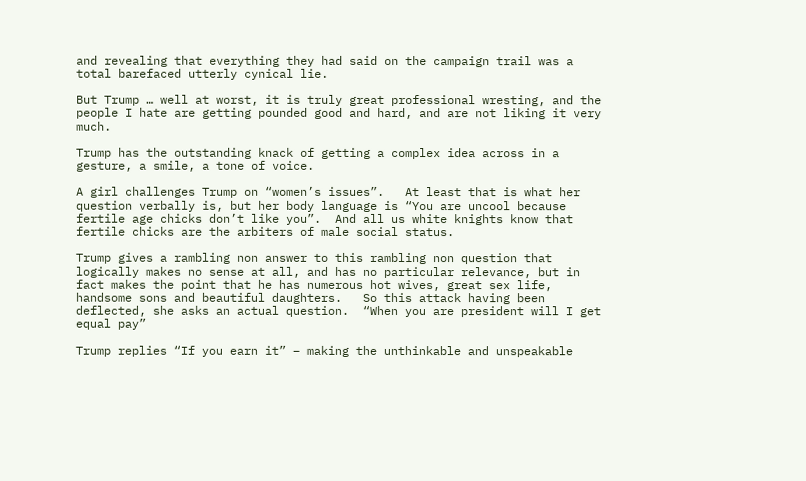and revealing that everything they had said on the campaign trail was a total barefaced utterly cynical lie.

But Trump … well at worst, it is truly great professional wresting, and the people I hate are getting pounded good and hard, and are not liking it very much.

Trump has the outstanding knack of getting a complex idea across in a gesture, a smile, a tone of voice.

A girl challenges Trump on “women’s issues”.   At least that is what her question verbally is, but her body language is “You are uncool because fertile age chicks don’t like you”.  And all us white knights know that fertile chicks are the arbiters of male social status.

Trump gives a rambling non answer to this rambling non question that logically makes no sense at all, and has no particular relevance, but in fact makes the point that he has numerous hot wives, great sex life, handsome sons and beautiful daughters.   So this attack having been deflected, she asks an actual question.  “When you are president will I get equal pay”

Trump replies “If you earn it” – making the unthinkable and unspeakable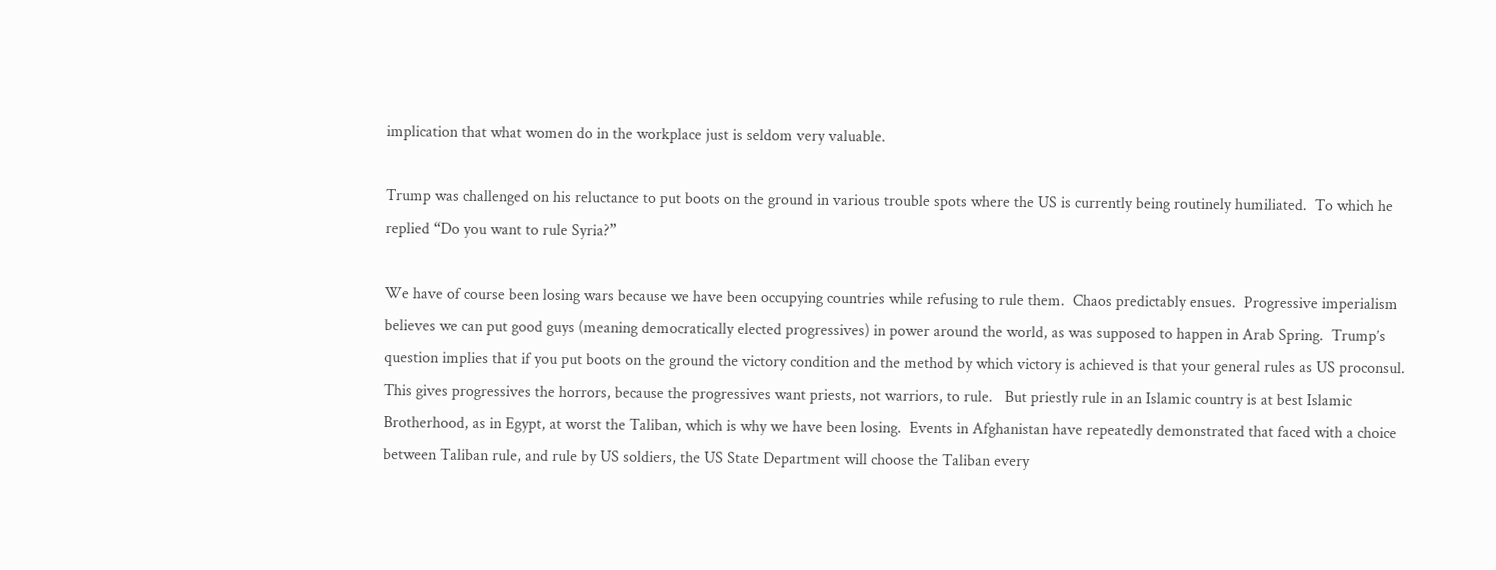implication that what women do in the workplace just is seldom very valuable.

Trump was challenged on his reluctance to put boots on the ground in various trouble spots where the US is currently being routinely humiliated.  To which he replied “Do you want to rule Syria?”

We have of course been losing wars because we have been occupying countries while refusing to rule them.  Chaos predictably ensues.  Progressive imperialism believes we can put good guys (meaning democratically elected progressives) in power around the world, as was supposed to happen in Arab Spring.  Trump’s question implies that if you put boots on the ground the victory condition and the method by which victory is achieved is that your general rules as US proconsul.   This gives progressives the horrors, because the progressives want priests, not warriors, to rule.   But priestly rule in an Islamic country is at best Islamic Brotherhood, as in Egypt, at worst the Taliban, which is why we have been losing.  Events in Afghanistan have repeatedly demonstrated that faced with a choice between Taliban rule, and rule by US soldiers, the US State Department will choose the Taliban every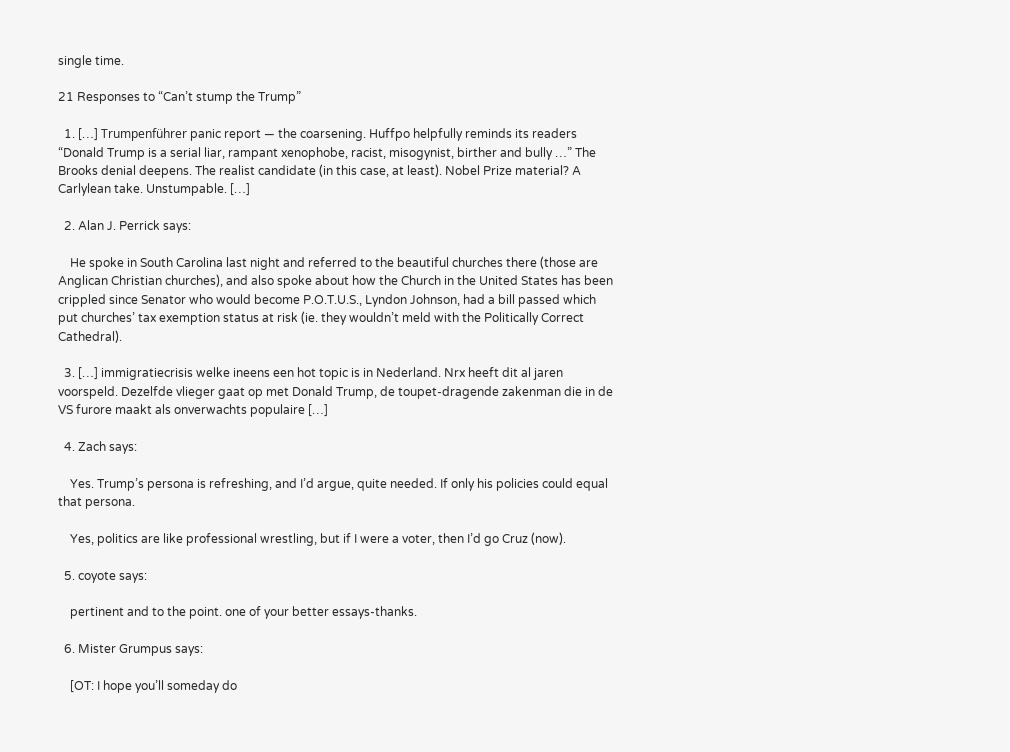single time.

21 Responses to “Can’t stump the Trump”

  1. […] Trumpenführer panic report — the coarsening. Huffpo helpfully reminds its readers “Donald Trump is a serial liar, rampant xenophobe, racist, misogynist, birther and bully …” The Brooks denial deepens. The realist candidate (in this case, at least). Nobel Prize material? A Carlylean take. Unstumpable. […]

  2. Alan J. Perrick says:

    He spoke in South Carolina last night and referred to the beautiful churches there (those are Anglican Christian churches), and also spoke about how the Church in the United States has been crippled since Senator who would become P.O.T.U.S., Lyndon Johnson, had a bill passed which put churches’ tax exemption status at risk (ie. they wouldn’t meld with the Politically Correct Cathedral).

  3. […] immigratiecrisis welke ineens een hot topic is in Nederland. Nrx heeft dit al jaren voorspeld. Dezelfde vlieger gaat op met Donald Trump, de toupet-dragende zakenman die in de VS furore maakt als onverwachts populaire […]

  4. Zach says:

    Yes. Trump’s persona is refreshing, and I’d argue, quite needed. If only his policies could equal that persona.

    Yes, politics are like professional wrestling, but if I were a voter, then I’d go Cruz (now).

  5. coyote says:

    pertinent and to the point. one of your better essays-thanks.

  6. Mister Grumpus says:

    [OT: I hope you’ll someday do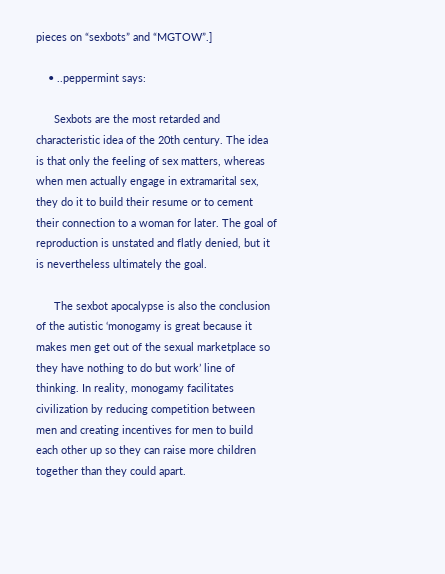pieces on “sexbots” and “MGTOW”.]

    • ..peppermint says:

      Sexbots are the most retarded and characteristic idea of the 20th century. The idea is that only the feeling of sex matters, whereas when men actually engage in extramarital sex, they do it to build their resume or to cement their connection to a woman for later. The goal of reproduction is unstated and flatly denied, but it is nevertheless ultimately the goal.

      The sexbot apocalypse is also the conclusion of the autistic ‘monogamy is great because it makes men get out of the sexual marketplace so they have nothing to do but work’ line of thinking. In reality, monogamy facilitates civilization by reducing competition between men and creating incentives for men to build each other up so they can raise more children together than they could apart.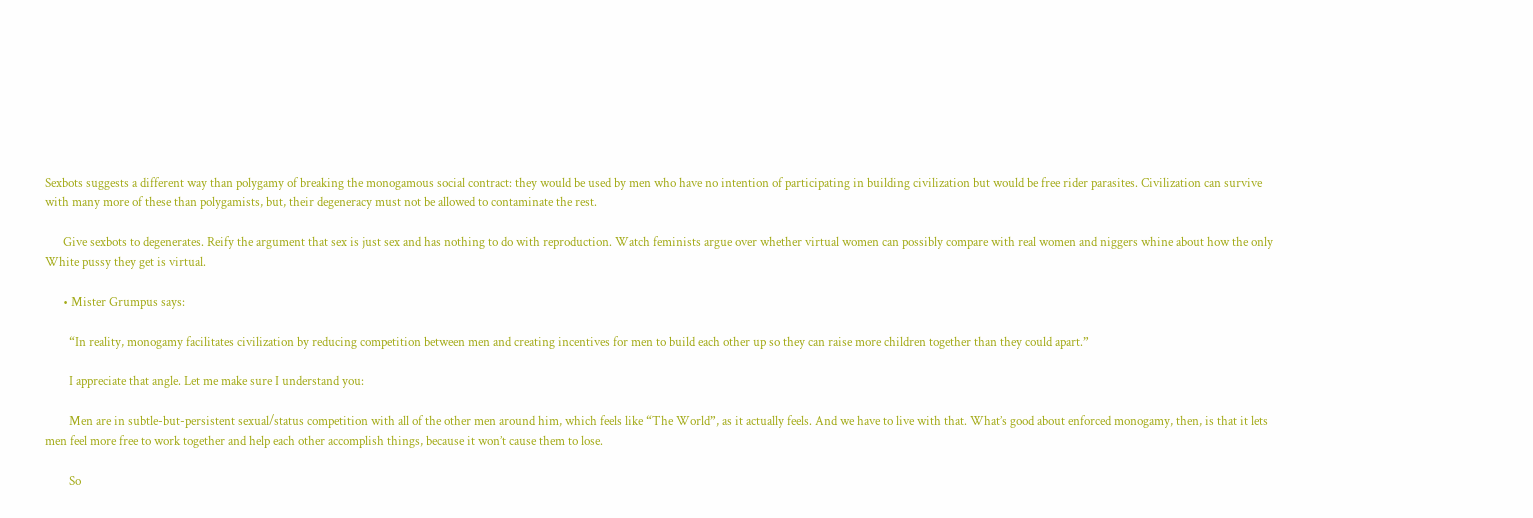Sexbots suggests a different way than polygamy of breaking the monogamous social contract: they would be used by men who have no intention of participating in building civilization but would be free rider parasites. Civilization can survive with many more of these than polygamists, but, their degeneracy must not be allowed to contaminate the rest.

      Give sexbots to degenerates. Reify the argument that sex is just sex and has nothing to do with reproduction. Watch feminists argue over whether virtual women can possibly compare with real women and niggers whine about how the only White pussy they get is virtual.

      • Mister Grumpus says:

        “In reality, monogamy facilitates civilization by reducing competition between men and creating incentives for men to build each other up so they can raise more children together than they could apart.”

        I appreciate that angle. Let me make sure I understand you:

        Men are in subtle-but-persistent sexual/status competition with all of the other men around him, which feels like “The World”, as it actually feels. And we have to live with that. What’s good about enforced monogamy, then, is that it lets men feel more free to work together and help each other accomplish things, because it won’t cause them to lose.

        So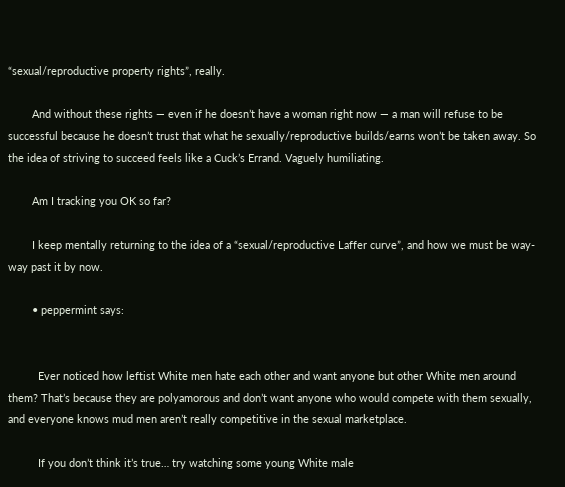“sexual/reproductive property rights”, really.

        And without these rights — even if he doesn’t have a woman right now — a man will refuse to be successful because he doesn’t trust that what he sexually/reproductive builds/earns won’t be taken away. So the idea of striving to succeed feels like a Cuck’s Errand. Vaguely humiliating.

        Am I tracking you OK so far?

        I keep mentally returning to the idea of a “sexual/reproductive Laffer curve”, and how we must be way-way past it by now.

        • peppermint says:


          Ever noticed how leftist White men hate each other and want anyone but other White men around them? That’s because they are polyamorous and don’t want anyone who would compete with them sexually, and everyone knows mud men aren’t really competitive in the sexual marketplace.

          If you don’t think it’s true… try watching some young White male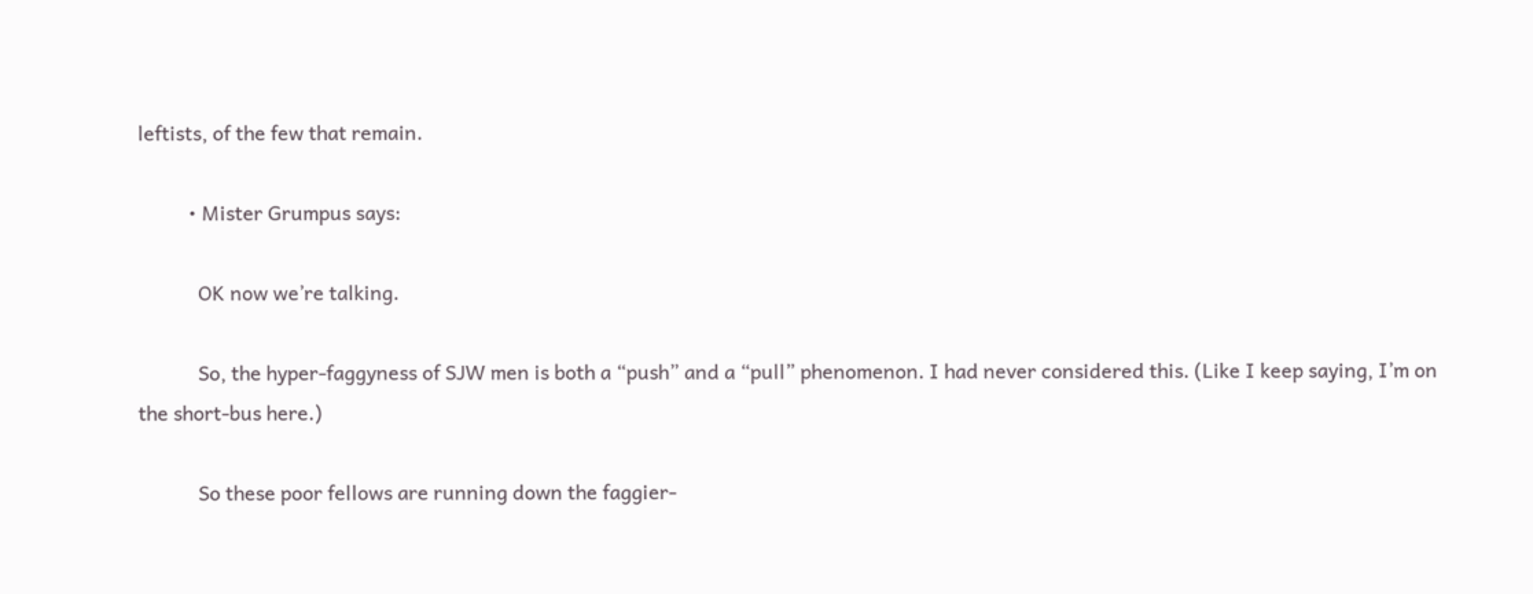leftists, of the few that remain.

          • Mister Grumpus says:

            OK now we’re talking.

            So, the hyper-faggyness of SJW men is both a “push” and a “pull” phenomenon. I had never considered this. (Like I keep saying, I’m on the short-bus here.)

            So these poor fellows are running down the faggier-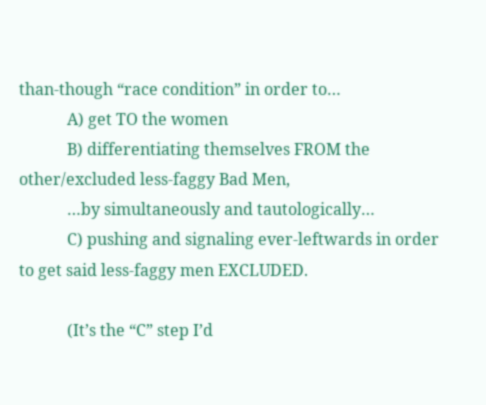than-though “race condition” in order to…
            A) get TO the women
            B) differentiating themselves FROM the other/excluded less-faggy Bad Men,
            …by simultaneously and tautologically…
            C) pushing and signaling ever-leftwards in order to get said less-faggy men EXCLUDED.

            (It’s the “C” step I’d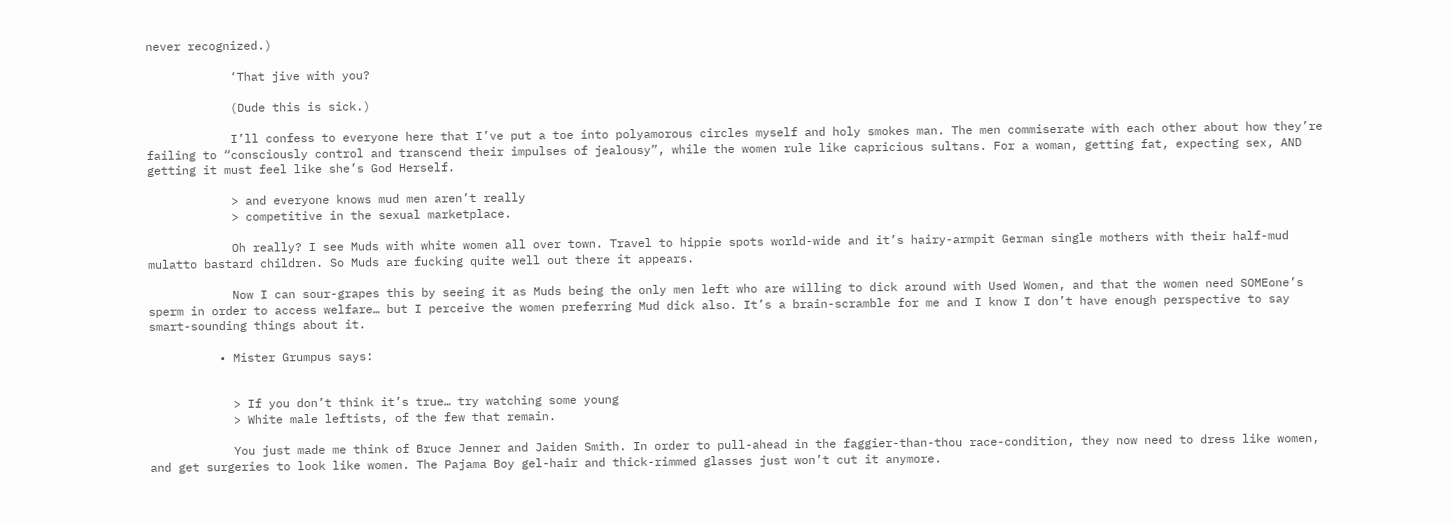never recognized.)

            ‘That jive with you?

            (Dude this is sick.)

            I’ll confess to everyone here that I’ve put a toe into polyamorous circles myself and holy smokes man. The men commiserate with each other about how they’re failing to “consciously control and transcend their impulses of jealousy”, while the women rule like capricious sultans. For a woman, getting fat, expecting sex, AND getting it must feel like she’s God Herself.

            > and everyone knows mud men aren’t really
            > competitive in the sexual marketplace.

            Oh really? I see Muds with white women all over town. Travel to hippie spots world-wide and it’s hairy-armpit German single mothers with their half-mud mulatto bastard children. So Muds are fucking quite well out there it appears.

            Now I can sour-grapes this by seeing it as Muds being the only men left who are willing to dick around with Used Women, and that the women need SOMEone’s sperm in order to access welfare… but I perceive the women preferring Mud dick also. It’s a brain-scramble for me and I know I don’t have enough perspective to say smart-sounding things about it.

          • Mister Grumpus says:


            > If you don’t think it’s true… try watching some young
            > White male leftists, of the few that remain.

            You just made me think of Bruce Jenner and Jaiden Smith. In order to pull-ahead in the faggier-than-thou race-condition, they now need to dress like women, and get surgeries to look like women. The Pajama Boy gel-hair and thick-rimmed glasses just won’t cut it anymore.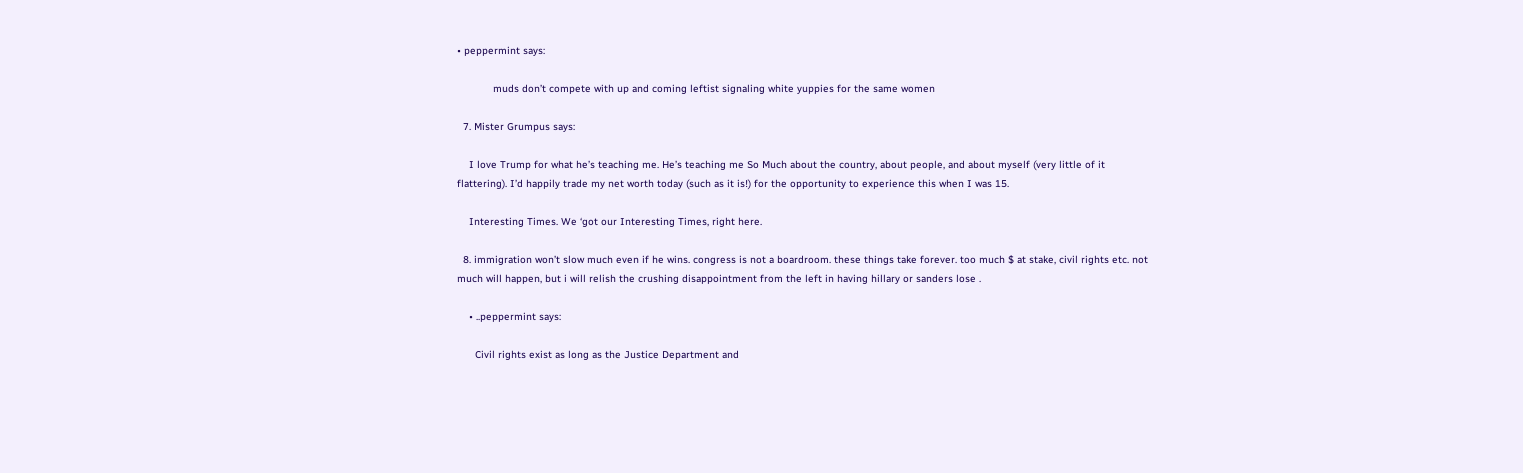• peppermint says:

            muds don’t compete with up and coming leftist signaling white yuppies for the same women

  7. Mister Grumpus says:

    I love Trump for what he’s teaching me. He’s teaching me So Much about the country, about people, and about myself (very little of it flattering). I’d happily trade my net worth today (such as it is!) for the opportunity to experience this when I was 15.

    Interesting Times. We ‘got our Interesting Times, right here.

  8. immigration won’t slow much even if he wins. congress is not a boardroom. these things take forever. too much $ at stake, civil rights etc. not much will happen, but i will relish the crushing disappointment from the left in having hillary or sanders lose .

    • ..peppermint says:

      Civil rights exist as long as the Justice Department and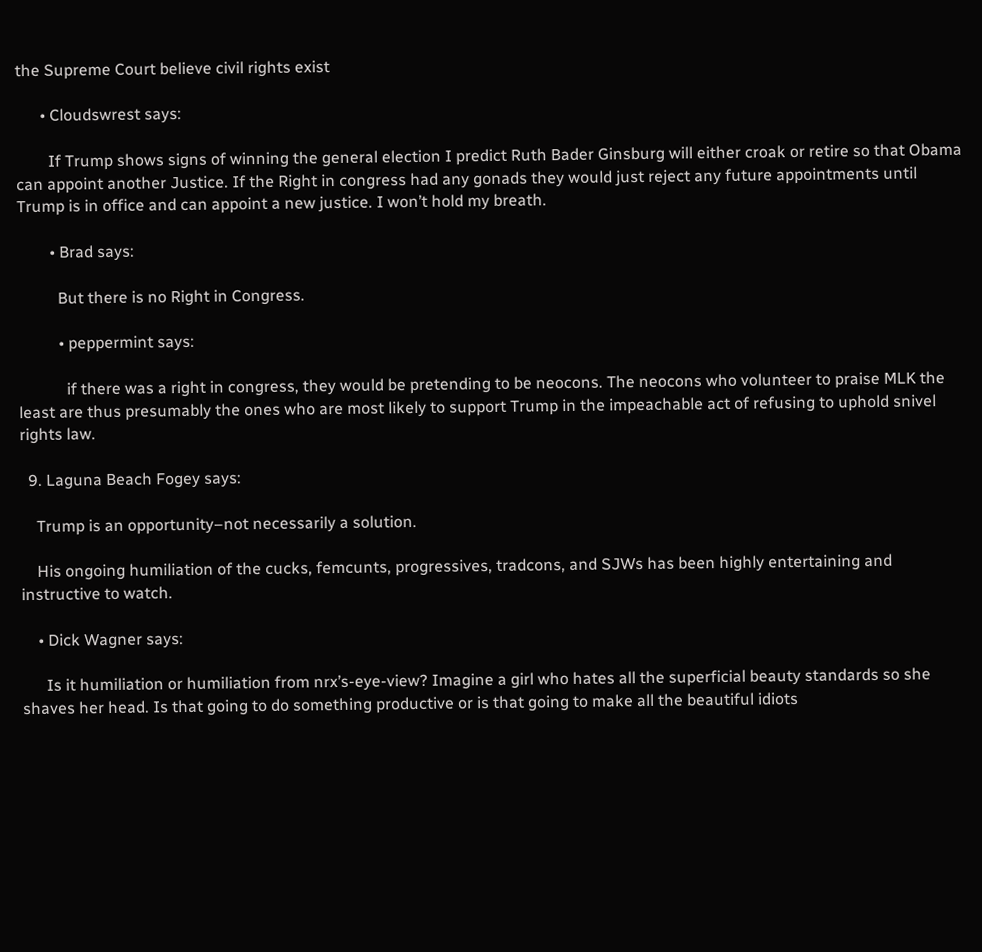the Supreme Court believe civil rights exist

      • Cloudswrest says:

        If Trump shows signs of winning the general election I predict Ruth Bader Ginsburg will either croak or retire so that Obama can appoint another Justice. If the Right in congress had any gonads they would just reject any future appointments until Trump is in office and can appoint a new justice. I won’t hold my breath.

        • Brad says:

          But there is no Right in Congress.

          • peppermint says:

            if there was a right in congress, they would be pretending to be neocons. The neocons who volunteer to praise MLK the least are thus presumably the ones who are most likely to support Trump in the impeachable act of refusing to uphold snivel rights law.

  9. Laguna Beach Fogey says:

    Trump is an opportunity–not necessarily a solution.

    His ongoing humiliation of the cucks, femcunts, progressives, tradcons, and SJWs has been highly entertaining and instructive to watch.

    • Dick Wagner says:

      Is it humiliation or humiliation from nrx’s-eye-view? Imagine a girl who hates all the superficial beauty standards so she shaves her head. Is that going to do something productive or is that going to make all the beautiful idiots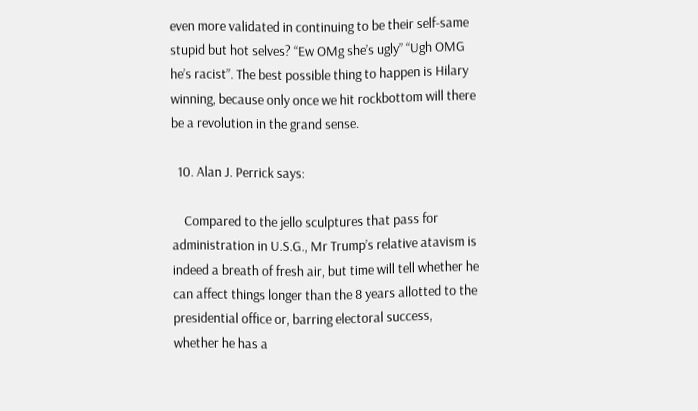even more validated in continuing to be their self-same stupid but hot selves? “Ew OMg she’s ugly” “Ugh OMG he’s racist”. The best possible thing to happen is Hilary winning, because only once we hit rockbottom will there be a revolution in the grand sense.

  10. Alan J. Perrick says:

    Compared to the jello sculptures that pass for administration in U.S.G., Mr Trump’s relative atavism is indeed a breath of fresh air, but time will tell whether he can affect things longer than the 8 years allotted to the presidential office or, barring electoral success, whether he has a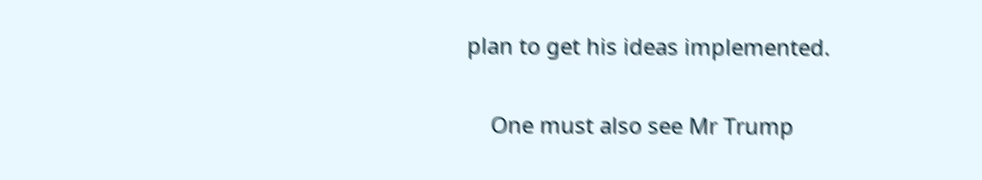plan to get his ideas implemented.

    One must also see Mr Trump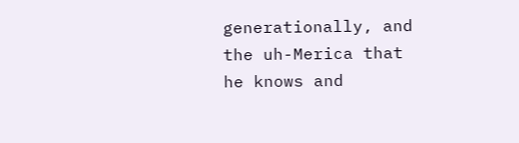generationally, and the uh-Merica that he knows and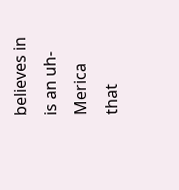believes in is an uh-Merica that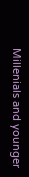Millenials and younger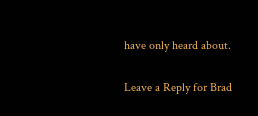have only heard about.


Leave a Reply for Brad